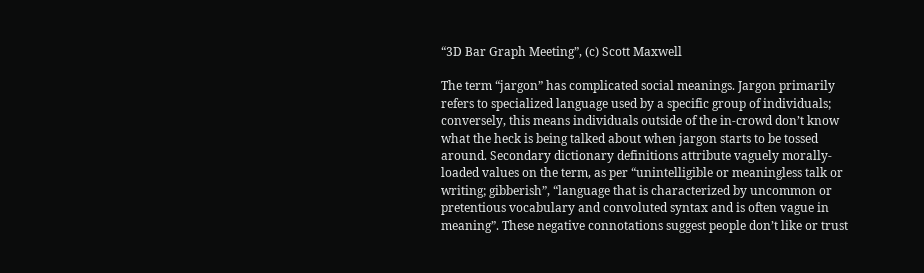“3D Bar Graph Meeting”, (c) Scott Maxwell

The term “jargon” has complicated social meanings. Jargon primarily refers to specialized language used by a specific group of individuals; conversely, this means individuals outside of the in-crowd don’t know what the heck is being talked about when jargon starts to be tossed around. Secondary dictionary definitions attribute vaguely morally-loaded values on the term, as per “unintelligible or meaningless talk or writing; gibberish”, “language that is characterized by uncommon or pretentious vocabulary and convoluted syntax and is often vague in meaning”. These negative connotations suggest people don’t like or trust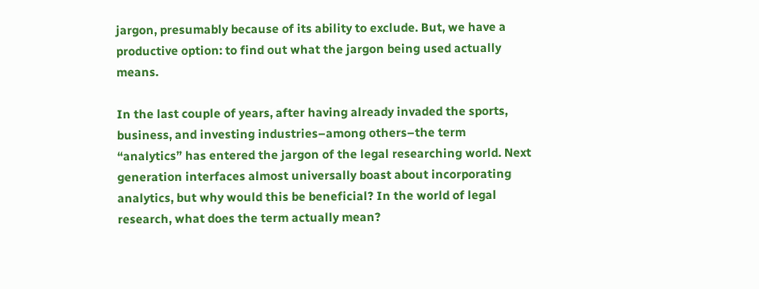jargon, presumably because of its ability to exclude. But, we have a productive option: to find out what the jargon being used actually means.

In the last couple of years, after having already invaded the sports, business, and investing industries–among others–the term “analytics” has entered the jargon of the legal researching world. Next generation interfaces almost universally boast about incorporating analytics, but why would this be beneficial? In the world of legal research, what does the term actually mean?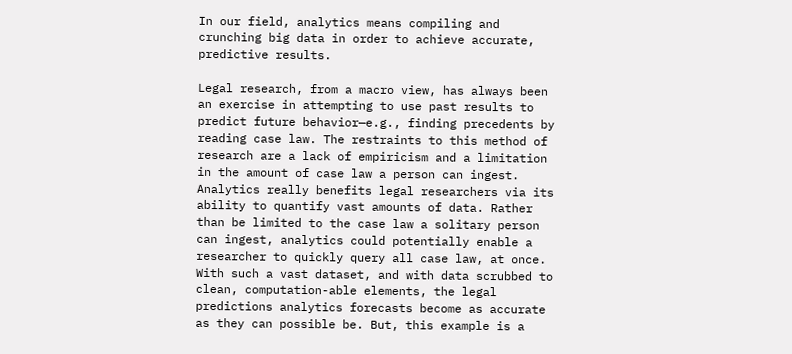In our field, analytics means compiling and crunching big data in order to achieve accurate, predictive results.

Legal research, from a macro view, has always been an exercise in attempting to use past results to predict future behavior—e.g., finding precedents by reading case law. The restraints to this method of research are a lack of empiricism and a limitation in the amount of case law a person can ingest. Analytics really benefits legal researchers via its ability to quantify vast amounts of data. Rather than be limited to the case law a solitary person can ingest, analytics could potentially enable a researcher to quickly query all case law, at once. With such a vast dataset, and with data scrubbed to clean, computation-able elements, the legal predictions analytics forecasts become as accurate as they can possible be. But, this example is a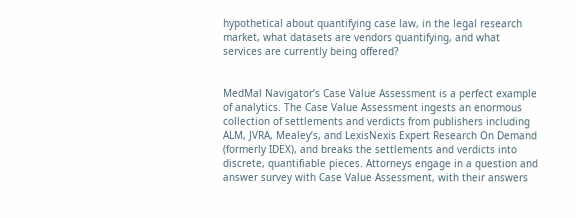hypothetical about quantifying case law, in the legal research market, what datasets are vendors quantifying, and what services are currently being offered?


MedMal Navigator’s Case Value Assessment is a perfect example of analytics. The Case Value Assessment ingests an enormous collection of settlements and verdicts from publishers including ALM, JVRA, Mealey’s, and LexisNexis Expert Research On Demand (formerly IDEX), and breaks the settlements and verdicts into discrete, quantifiable pieces. Attorneys engage in a question and answer survey with Case Value Assessment, with their answers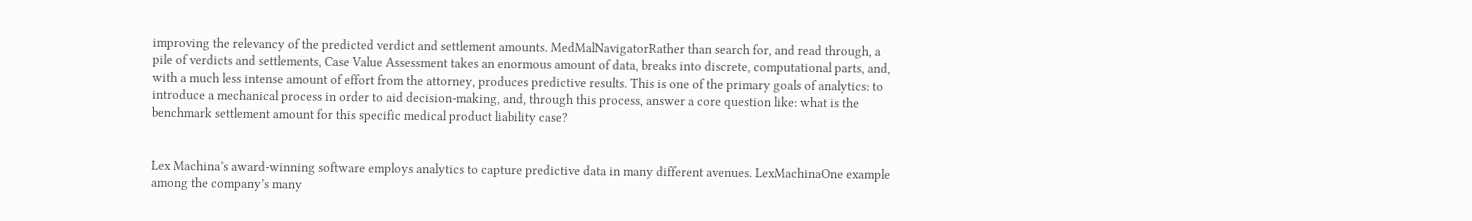improving the relevancy of the predicted verdict and settlement amounts. MedMalNavigatorRather than search for, and read through, a pile of verdicts and settlements, Case Value Assessment takes an enormous amount of data, breaks into discrete, computational parts, and, with a much less intense amount of effort from the attorney, produces predictive results. This is one of the primary goals of analytics: to introduce a mechanical process in order to aid decision-making, and, through this process, answer a core question like: what is the benchmark settlement amount for this specific medical product liability case?


Lex Machina’s award-winning software employs analytics to capture predictive data in many different avenues. LexMachinaOne example among the company’s many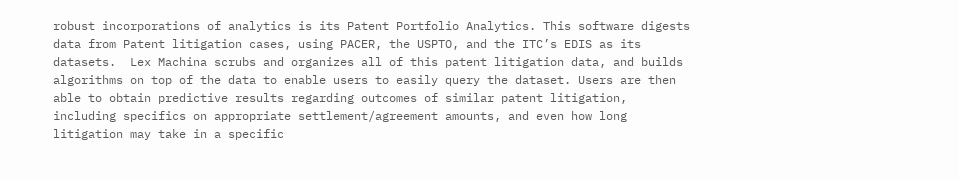robust incorporations of analytics is its Patent Portfolio Analytics. This software digests data from Patent litigation cases, using PACER, the USPTO, and the ITC’s EDIS as its datasets.  Lex Machina scrubs and organizes all of this patent litigation data, and builds algorithms on top of the data to enable users to easily query the dataset. Users are then able to obtain predictive results regarding outcomes of similar patent litigation, including specifics on appropriate settlement/agreement amounts, and even how long litigation may take in a specific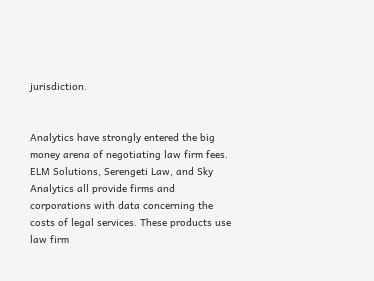jurisdiction.


Analytics have strongly entered the big money arena of negotiating law firm fees. ELM Solutions, Serengeti Law, and Sky Analytics all provide firms and corporations with data concerning the costs of legal services. These products use law firm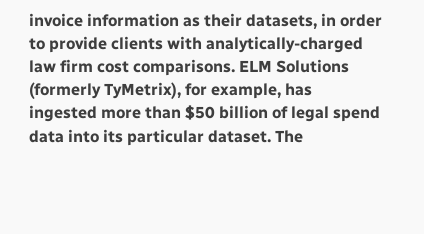invoice information as their datasets, in order to provide clients with analytically-charged law firm cost comparisons. ELM Solutions (formerly TyMetrix), for example, has ingested more than $50 billion of legal spend data into its particular dataset. The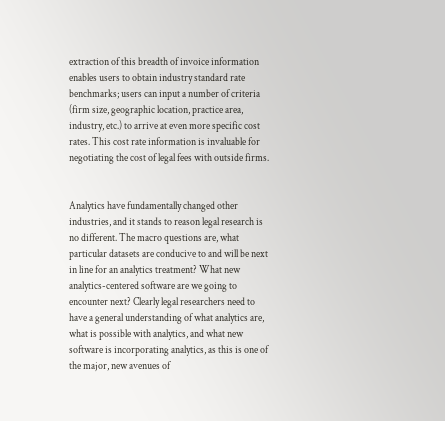extraction of this breadth of invoice information enables users to obtain industry standard rate benchmarks; users can input a number of criteria (firm size, geographic location, practice area, industry, etc.) to arrive at even more specific cost rates. This cost rate information is invaluable for negotiating the cost of legal fees with outside firms.


Analytics have fundamentally changed other industries, and it stands to reason legal research is no different. The macro questions are, what particular datasets are conducive to and will be next in line for an analytics treatment? What new analytics-centered software are we going to encounter next? Clearly legal researchers need to have a general understanding of what analytics are, what is possible with analytics, and what new software is incorporating analytics, as this is one of the major, new avenues of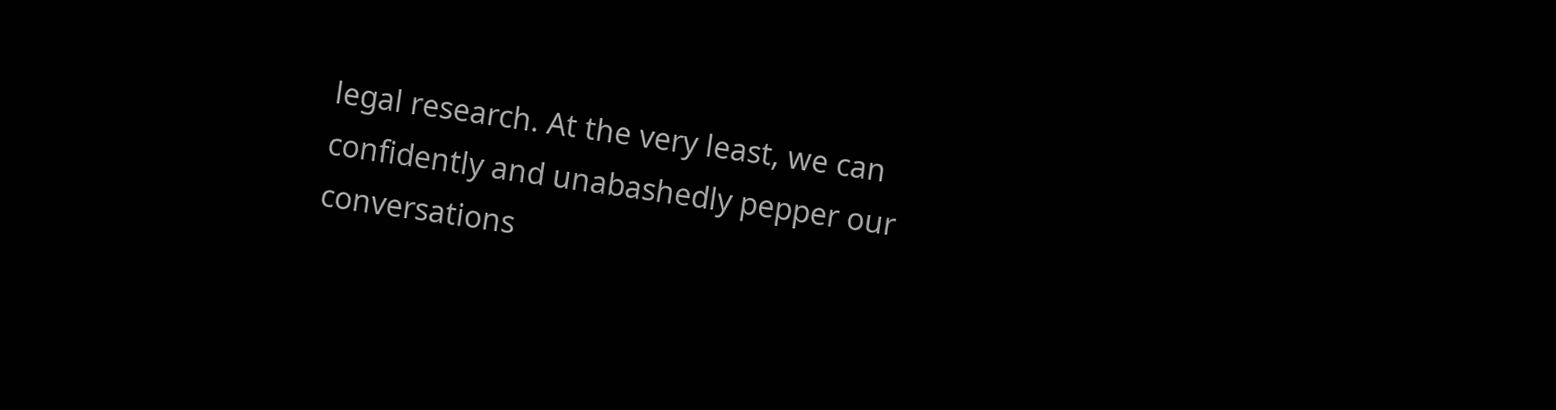legal research. At the very least, we can confidently and unabashedly pepper our conversations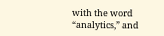with the word “analytics,” and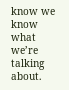know we know what we’re talking about.